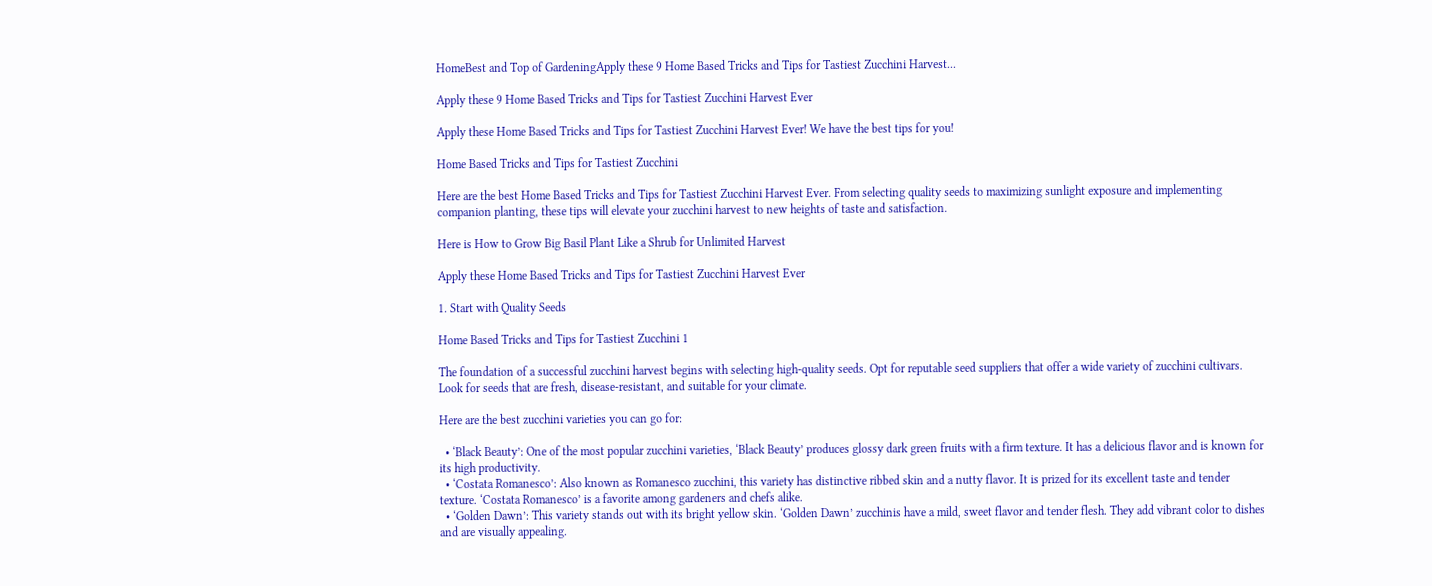HomeBest and Top of GardeningApply these 9 Home Based Tricks and Tips for Tastiest Zucchini Harvest...

Apply these 9 Home Based Tricks and Tips for Tastiest Zucchini Harvest Ever

Apply these Home Based Tricks and Tips for Tastiest Zucchini Harvest Ever! We have the best tips for you!

Home Based Tricks and Tips for Tastiest Zucchini

Here are the best Home Based Tricks and Tips for Tastiest Zucchini Harvest Ever. From selecting quality seeds to maximizing sunlight exposure and implementing companion planting, these tips will elevate your zucchini harvest to new heights of taste and satisfaction.

Here is How to Grow Big Basil Plant Like a Shrub for Unlimited Harvest

Apply these Home Based Tricks and Tips for Tastiest Zucchini Harvest Ever

1. Start with Quality Seeds

Home Based Tricks and Tips for Tastiest Zucchini 1

The foundation of a successful zucchini harvest begins with selecting high-quality seeds. Opt for reputable seed suppliers that offer a wide variety of zucchini cultivars. Look for seeds that are fresh, disease-resistant, and suitable for your climate.

Here are the best zucchini varieties you can go for:

  • ‘Black Beauty’: One of the most popular zucchini varieties, ‘Black Beauty’ produces glossy dark green fruits with a firm texture. It has a delicious flavor and is known for its high productivity.
  • ‘Costata Romanesco’: Also known as Romanesco zucchini, this variety has distinctive ribbed skin and a nutty flavor. It is prized for its excellent taste and tender texture. ‘Costata Romanesco’ is a favorite among gardeners and chefs alike.
  • ‘Golden Dawn’: This variety stands out with its bright yellow skin. ‘Golden Dawn’ zucchinis have a mild, sweet flavor and tender flesh. They add vibrant color to dishes and are visually appealing.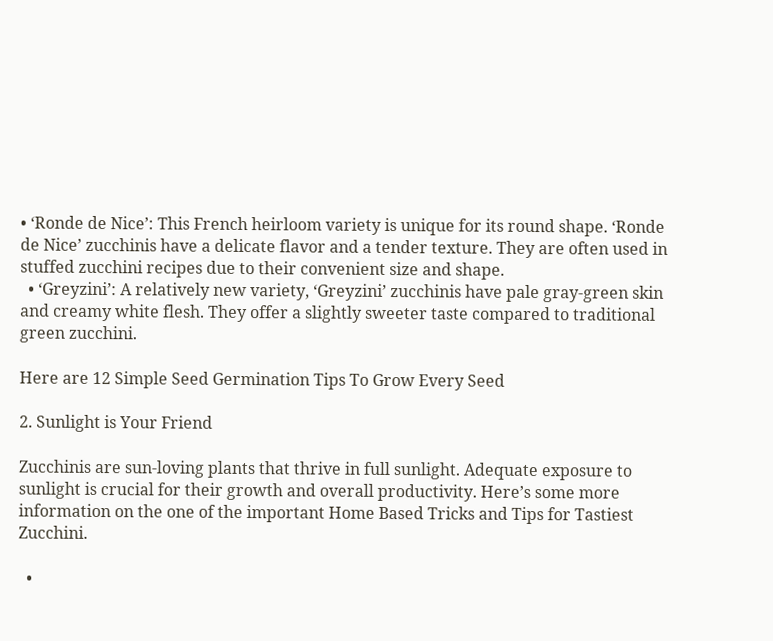• ‘Ronde de Nice’: This French heirloom variety is unique for its round shape. ‘Ronde de Nice’ zucchinis have a delicate flavor and a tender texture. They are often used in stuffed zucchini recipes due to their convenient size and shape.
  • ‘Greyzini’: A relatively new variety, ‘Greyzini’ zucchinis have pale gray-green skin and creamy white flesh. They offer a slightly sweeter taste compared to traditional green zucchini.

Here are 12 Simple Seed Germination Tips To Grow Every Seed

2. Sunlight is Your Friend

Zucchinis are sun-loving plants that thrive in full sunlight. Adequate exposure to sunlight is crucial for their growth and overall productivity. Here’s some more information on the one of the important Home Based Tricks and Tips for Tastiest Zucchini.

  •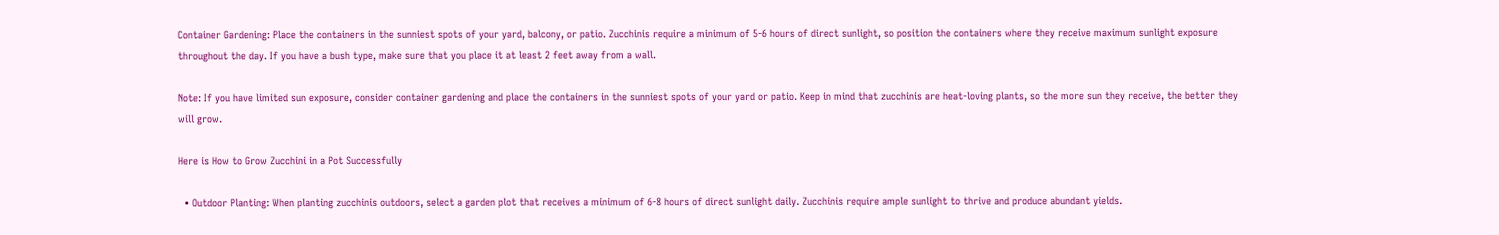Container Gardening: Place the containers in the sunniest spots of your yard, balcony, or patio. Zucchinis require a minimum of 5-6 hours of direct sunlight, so position the containers where they receive maximum sunlight exposure throughout the day. If you have a bush type, make sure that you place it at least 2 feet away from a wall.

Note: If you have limited sun exposure, consider container gardening and place the containers in the sunniest spots of your yard or patio. Keep in mind that zucchinis are heat-loving plants, so the more sun they receive, the better they will grow.

Here is How to Grow Zucchini in a Pot Successfully

  • Outdoor Planting: When planting zucchinis outdoors, select a garden plot that receives a minimum of 6-8 hours of direct sunlight daily. Zucchinis require ample sunlight to thrive and produce abundant yields.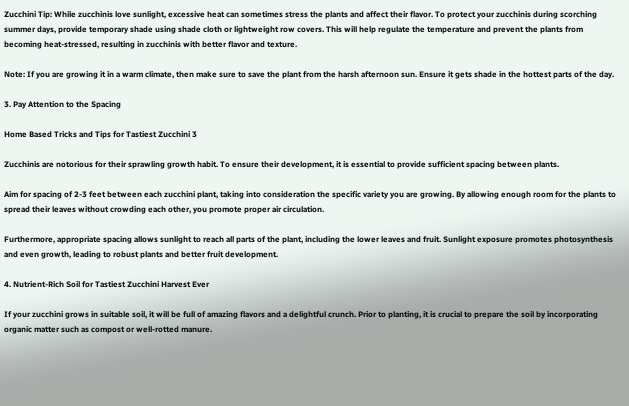Zucchini Tip: While zucchinis love sunlight, excessive heat can sometimes stress the plants and affect their flavor. To protect your zucchinis during scorching summer days, provide temporary shade using shade cloth or lightweight row covers. This will help regulate the temperature and prevent the plants from becoming heat-stressed, resulting in zucchinis with better flavor and texture.

Note: If you are growing it in a warm climate, then make sure to save the plant from the harsh afternoon sun. Ensure it gets shade in the hottest parts of the day.

3. Pay Attention to the Spacing

Home Based Tricks and Tips for Tastiest Zucchini 3

Zucchinis are notorious for their sprawling growth habit. To ensure their development, it is essential to provide sufficient spacing between plants.

Aim for spacing of 2-3 feet between each zucchini plant, taking into consideration the specific variety you are growing. By allowing enough room for the plants to spread their leaves without crowding each other, you promote proper air circulation.

Furthermore, appropriate spacing allows sunlight to reach all parts of the plant, including the lower leaves and fruit. Sunlight exposure promotes photosynthesis and even growth, leading to robust plants and better fruit development.

4. Nutrient-Rich Soil for Tastiest Zucchini Harvest Ever

If your zucchini grows in suitable soil, it will be full of amazing flavors and a delightful crunch. Prior to planting, it is crucial to prepare the soil by incorporating organic matter such as compost or well-rotted manure.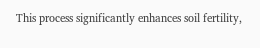This process significantly enhances soil fertility,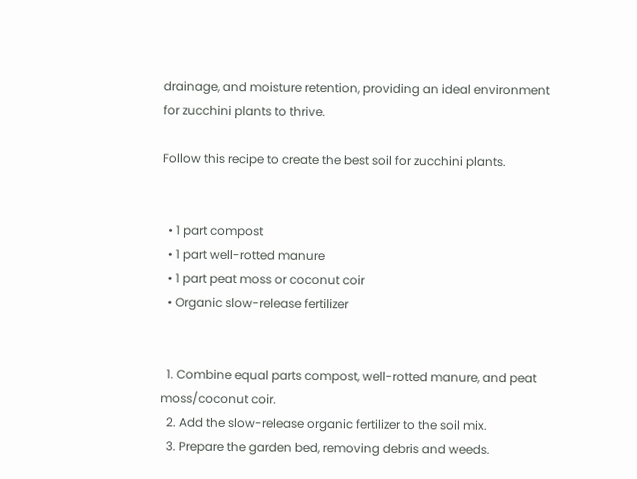drainage, and moisture retention, providing an ideal environment for zucchini plants to thrive.

Follow this recipe to create the best soil for zucchini plants.


  • 1 part compost
  • 1 part well-rotted manure
  • 1 part peat moss or coconut coir
  • Organic slow-release fertilizer


  1. Combine equal parts compost, well-rotted manure, and peat moss/coconut coir.
  2. Add the slow-release organic fertilizer to the soil mix.
  3. Prepare the garden bed, removing debris and weeds.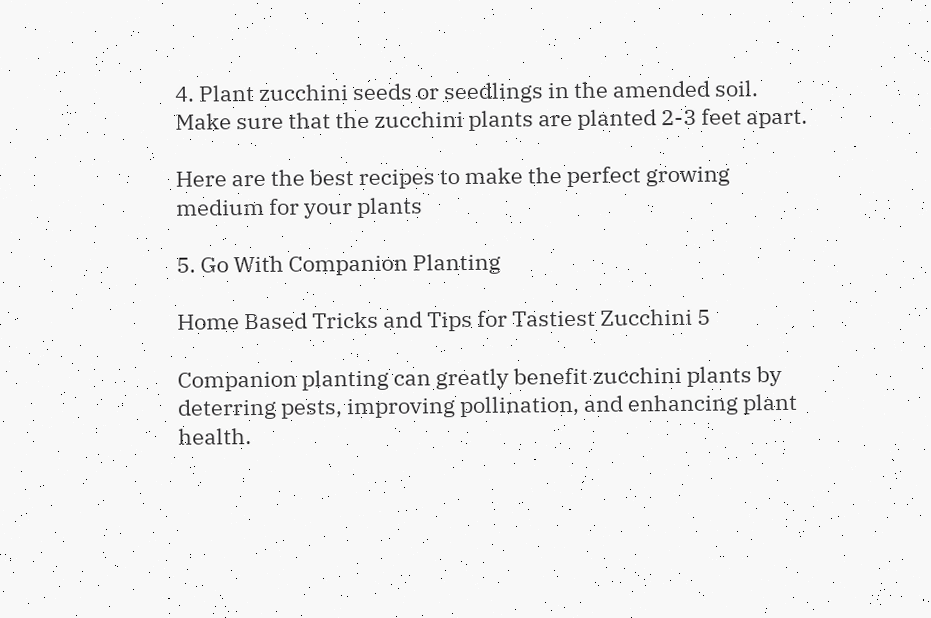4. Plant zucchini seeds or seedlings in the amended soil. Make sure that the zucchini plants are planted 2-3 feet apart.

Here are the best recipes to make the perfect growing medium for your plants

5. Go With Companion Planting

Home Based Tricks and Tips for Tastiest Zucchini 5

Companion planting can greatly benefit zucchini plants by deterring pests, improving pollination, and enhancing plant health.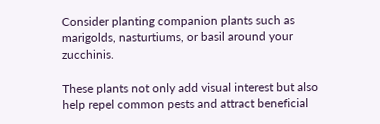Consider planting companion plants such as marigolds, nasturtiums, or basil around your zucchinis.

These plants not only add visual interest but also help repel common pests and attract beneficial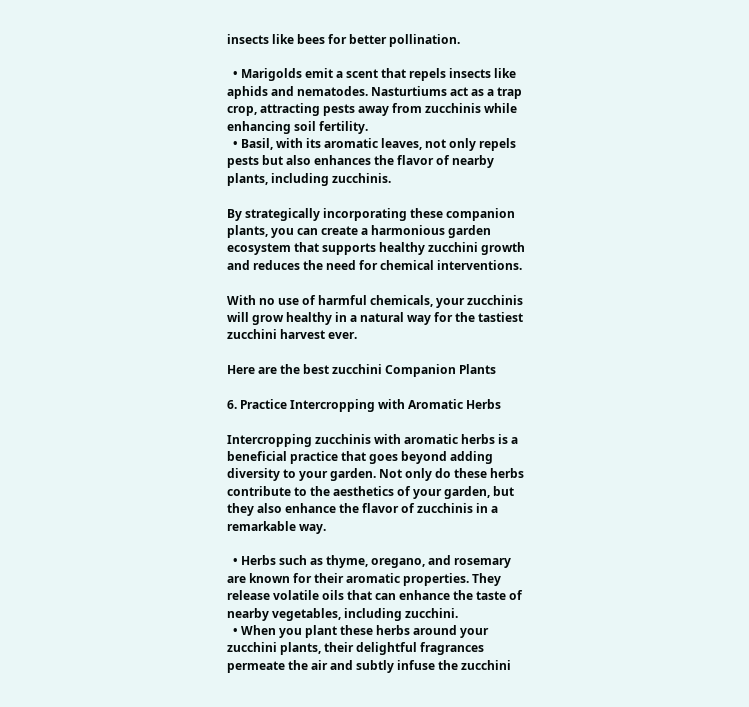insects like bees for better pollination.

  • Marigolds emit a scent that repels insects like aphids and nematodes. Nasturtiums act as a trap crop, attracting pests away from zucchinis while enhancing soil fertility.
  • Basil, with its aromatic leaves, not only repels pests but also enhances the flavor of nearby plants, including zucchinis.

By strategically incorporating these companion plants, you can create a harmonious garden ecosystem that supports healthy zucchini growth and reduces the need for chemical interventions.

With no use of harmful chemicals, your zucchinis will grow healthy in a natural way for the tastiest zucchini harvest ever.

Here are the best zucchini Companion Plants

6. Practice Intercropping with Aromatic Herbs

Intercropping zucchinis with aromatic herbs is a beneficial practice that goes beyond adding diversity to your garden. Not only do these herbs contribute to the aesthetics of your garden, but they also enhance the flavor of zucchinis in a remarkable way.

  • Herbs such as thyme, oregano, and rosemary are known for their aromatic properties. They release volatile oils that can enhance the taste of nearby vegetables, including zucchini.
  • When you plant these herbs around your zucchini plants, their delightful fragrances permeate the air and subtly infuse the zucchini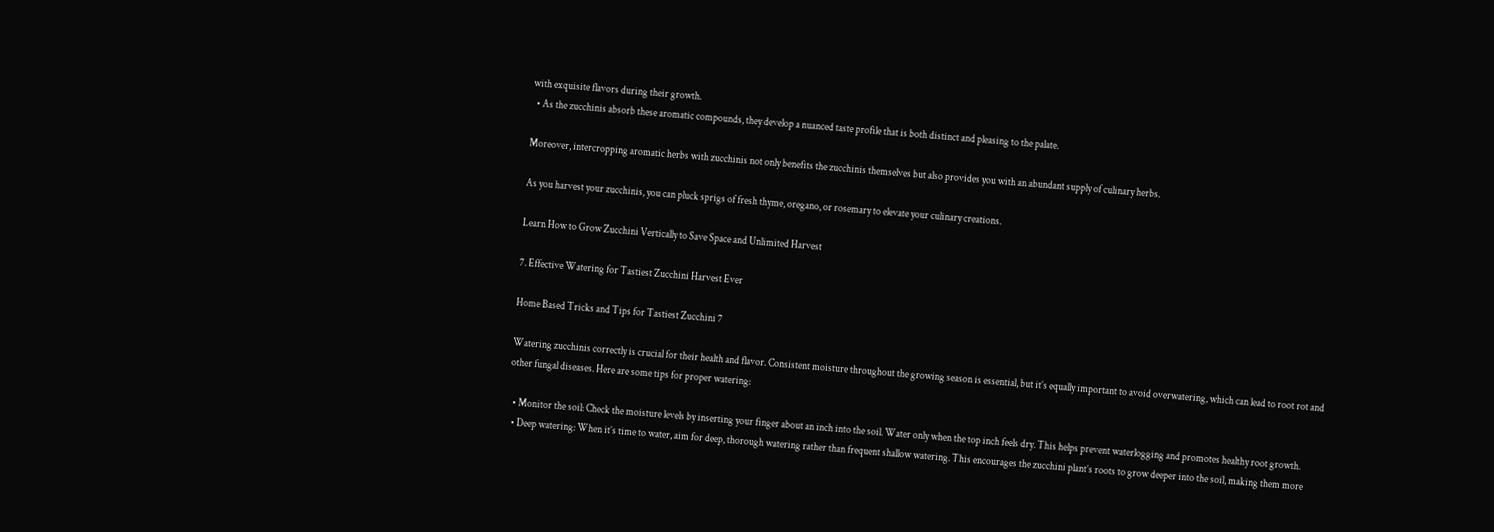with exquisite flavors during their growth.
  • As the zucchinis absorb these aromatic compounds, they develop a nuanced taste profile that is both distinct and pleasing to the palate.

Moreover, intercropping aromatic herbs with zucchinis not only benefits the zucchinis themselves but also provides you with an abundant supply of culinary herbs.

As you harvest your zucchinis, you can pluck sprigs of fresh thyme, oregano, or rosemary to elevate your culinary creations.

Learn How to Grow Zucchini Vertically to Save Space and Unlimited Harvest

7. Effective Watering for Tastiest Zucchini Harvest Ever

Home Based Tricks and Tips for Tastiest Zucchini 7

Watering zucchinis correctly is crucial for their health and flavor. Consistent moisture throughout the growing season is essential, but it’s equally important to avoid overwatering, which can lead to root rot and other fungal diseases. Here are some tips for proper watering:

  • Monitor the soil: Check the moisture levels by inserting your finger about an inch into the soil. Water only when the top inch feels dry. This helps prevent waterlogging and promotes healthy root growth.
  • Deep watering: When it’s time to water, aim for deep, thorough watering rather than frequent shallow watering. This encourages the zucchini plant’s roots to grow deeper into the soil, making them more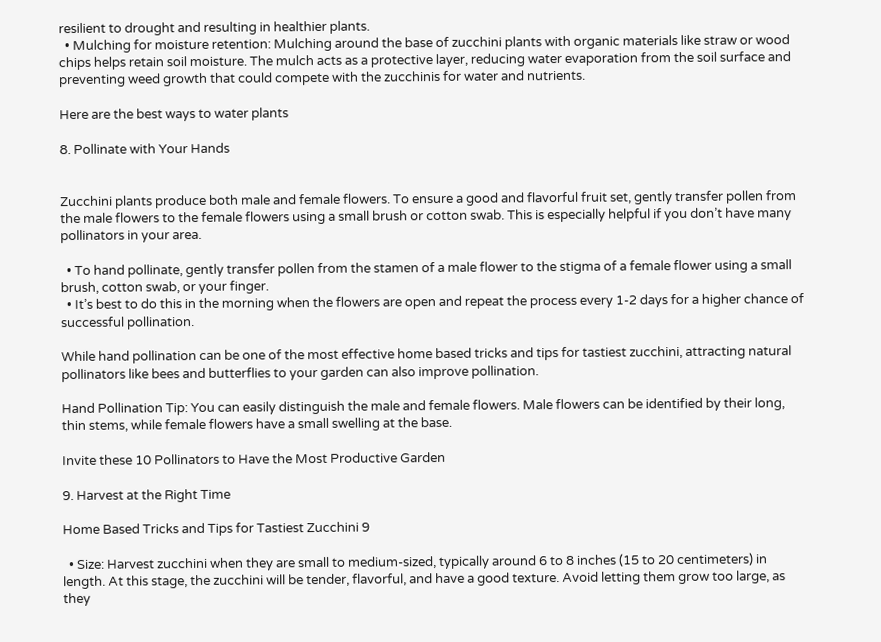resilient to drought and resulting in healthier plants.
  • Mulching for moisture retention: Mulching around the base of zucchini plants with organic materials like straw or wood chips helps retain soil moisture. The mulch acts as a protective layer, reducing water evaporation from the soil surface and preventing weed growth that could compete with the zucchinis for water and nutrients.

Here are the best ways to water plants

8. Pollinate with Your Hands


Zucchini plants produce both male and female flowers. To ensure a good and flavorful fruit set, gently transfer pollen from the male flowers to the female flowers using a small brush or cotton swab. This is especially helpful if you don’t have many pollinators in your area.

  • To hand pollinate, gently transfer pollen from the stamen of a male flower to the stigma of a female flower using a small brush, cotton swab, or your finger.
  • It’s best to do this in the morning when the flowers are open and repeat the process every 1-2 days for a higher chance of successful pollination.

While hand pollination can be one of the most effective home based tricks and tips for tastiest zucchini, attracting natural pollinators like bees and butterflies to your garden can also improve pollination.

Hand Pollination Tip: You can easily distinguish the male and female flowers. Male flowers can be identified by their long, thin stems, while female flowers have a small swelling at the base.

Invite these 10 Pollinators to Have the Most Productive Garden

9. Harvest at the Right Time

Home Based Tricks and Tips for Tastiest Zucchini 9

  • Size: Harvest zucchini when they are small to medium-sized, typically around 6 to 8 inches (15 to 20 centimeters) in length. At this stage, the zucchini will be tender, flavorful, and have a good texture. Avoid letting them grow too large, as they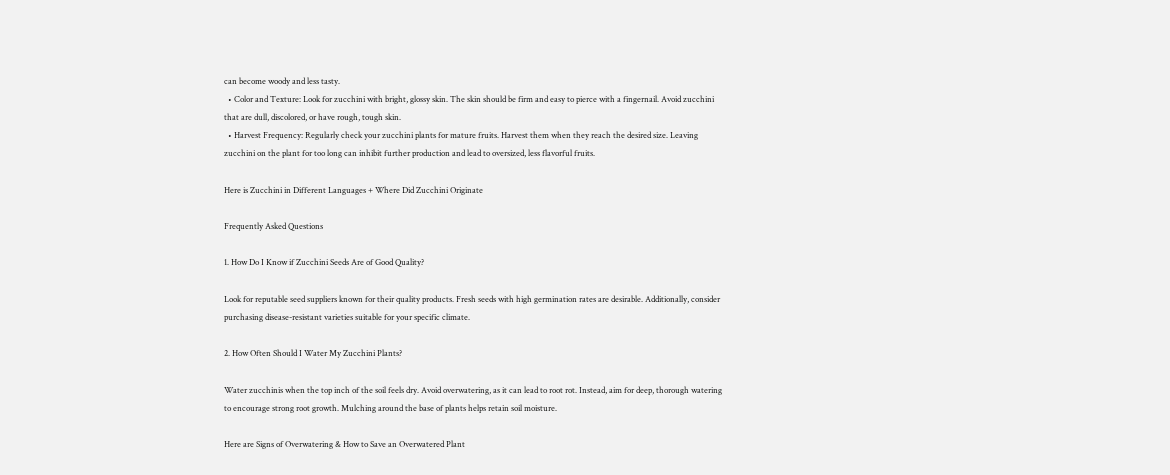can become woody and less tasty.
  • Color and Texture: Look for zucchini with bright, glossy skin. The skin should be firm and easy to pierce with a fingernail. Avoid zucchini that are dull, discolored, or have rough, tough skin.
  • Harvest Frequency: Regularly check your zucchini plants for mature fruits. Harvest them when they reach the desired size. Leaving zucchini on the plant for too long can inhibit further production and lead to oversized, less flavorful fruits.

Here is Zucchini in Different Languages + Where Did Zucchini Originate

Frequently Asked Questions

1. How Do I Know if Zucchini Seeds Are of Good Quality?

Look for reputable seed suppliers known for their quality products. Fresh seeds with high germination rates are desirable. Additionally, consider purchasing disease-resistant varieties suitable for your specific climate.

2. How Often Should I Water My Zucchini Plants?

Water zucchinis when the top inch of the soil feels dry. Avoid overwatering, as it can lead to root rot. Instead, aim for deep, thorough watering to encourage strong root growth. Mulching around the base of plants helps retain soil moisture.

Here are Signs of Overwatering & How to Save an Overwatered Plant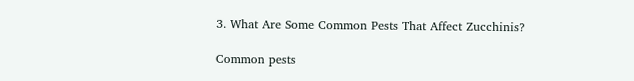3. What Are Some Common Pests That Affect Zucchinis?

Common pests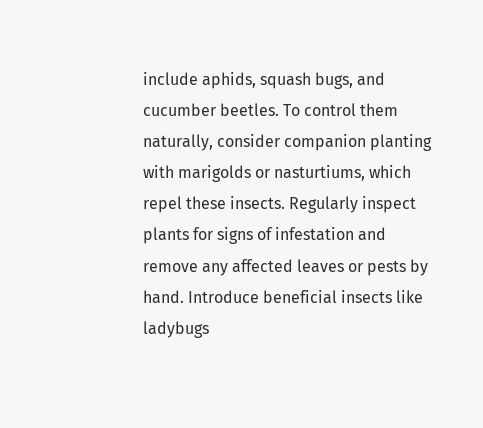include aphids, squash bugs, and cucumber beetles. To control them naturally, consider companion planting with marigolds or nasturtiums, which repel these insects. Regularly inspect plants for signs of infestation and remove any affected leaves or pests by hand. Introduce beneficial insects like ladybugs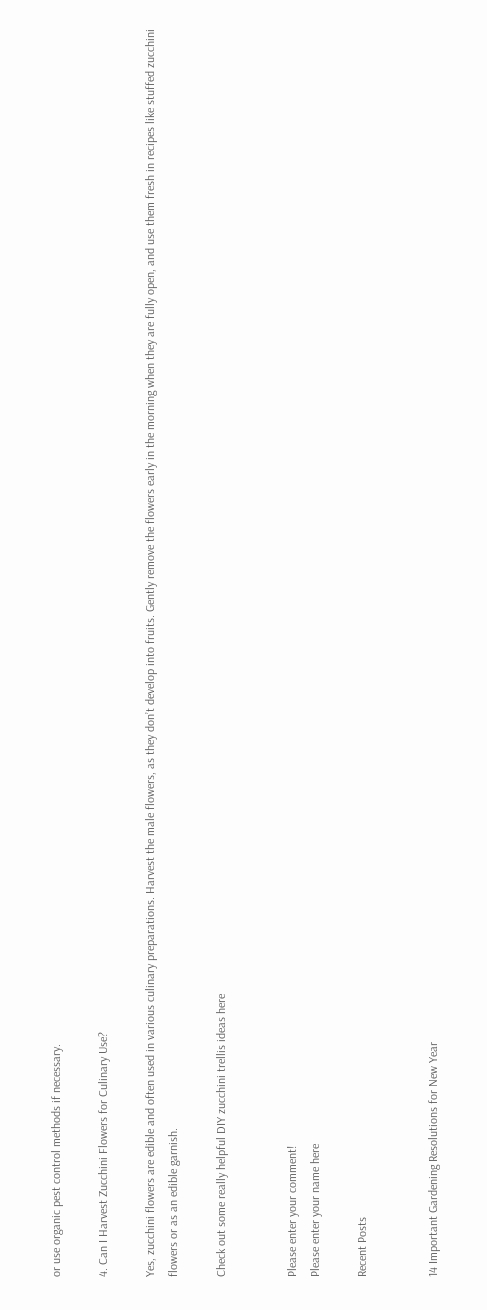or use organic pest control methods if necessary.

4. Can I Harvest Zucchini Flowers for Culinary Use?

Yes, zucchini flowers are edible and often used in various culinary preparations. Harvest the male flowers, as they don’t develop into fruits. Gently remove the flowers early in the morning when they are fully open, and use them fresh in recipes like stuffed zucchini flowers or as an edible garnish.

Check out some really helpful DIY zucchini trellis ideas here


Please enter your comment!
Please enter your name here

Recent Posts


14 Important Gardening Resolutions for New Year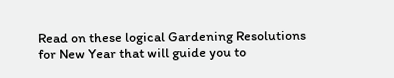Read on these logical Gardening Resolutions for New Year that will guide you to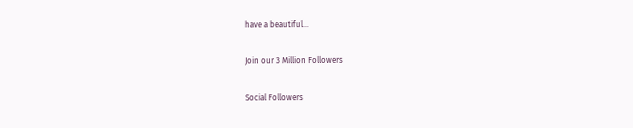have a beautiful...

Join our 3 Million Followers

Social Followers